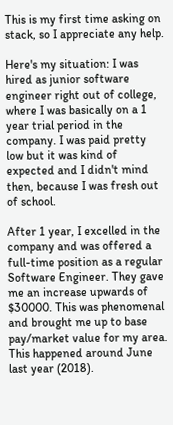This is my first time asking on stack, so I appreciate any help.

Here's my situation: I was hired as junior software engineer right out of college, where I was basically on a 1 year trial period in the company. I was paid pretty low but it was kind of expected and I didn't mind then, because I was fresh out of school.

After 1 year, I excelled in the company and was offered a full-time position as a regular Software Engineer. They gave me an increase upwards of $30000. This was phenomenal and brought me up to base pay/market value for my area. This happened around June last year (2018).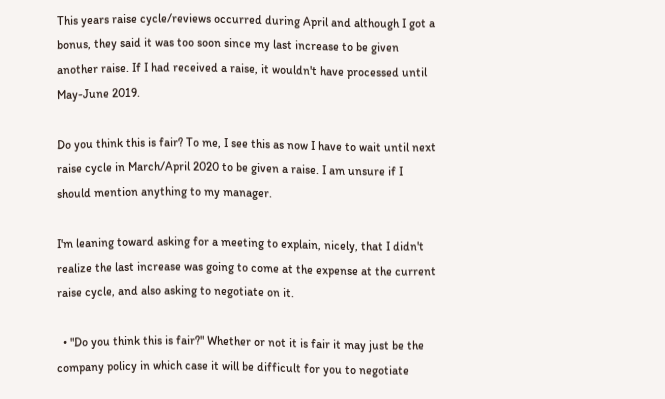This years raise cycle/reviews occurred during April and although I got a bonus, they said it was too soon since my last increase to be given another raise. If I had received a raise, it wouldn't have processed until May-June 2019.

Do you think this is fair? To me, I see this as now I have to wait until next raise cycle in March/April 2020 to be given a raise. I am unsure if I should mention anything to my manager.

I'm leaning toward asking for a meeting to explain, nicely, that I didn't realize the last increase was going to come at the expense at the current raise cycle, and also asking to negotiate on it.

  • "Do you think this is fair?" Whether or not it is fair it may just be the company policy in which case it will be difficult for you to negotiate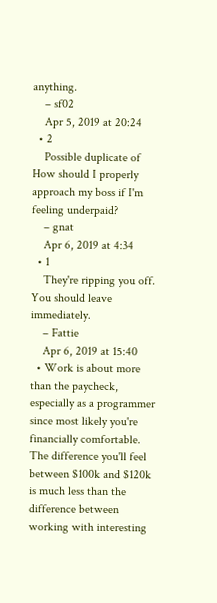anything.
    – sf02
    Apr 5, 2019 at 20:24
  • 2
    Possible duplicate of How should I properly approach my boss if I'm feeling underpaid?
    – gnat
    Apr 6, 2019 at 4:34
  • 1
    They're ripping you off. You should leave immediately.
    – Fattie
    Apr 6, 2019 at 15:40
  • Work is about more than the paycheck, especially as a programmer since most likely you're financially comfortable. The difference you'll feel between $100k and $120k is much less than the difference between working with interesting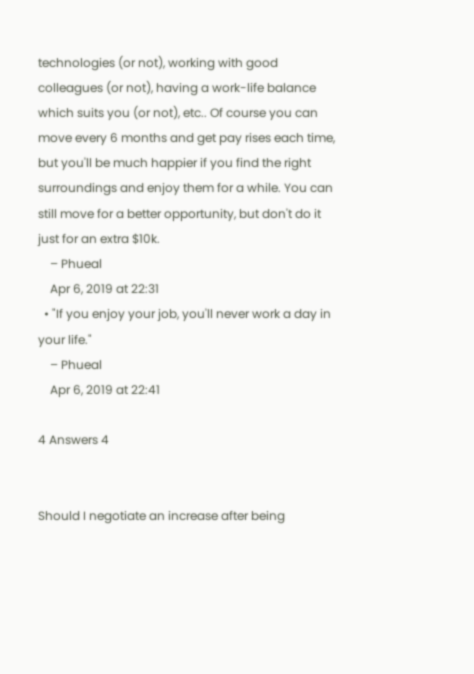technologies (or not), working with good colleagues (or not), having a work-life balance which suits you (or not), etc.. Of course you can move every 6 months and get pay rises each time, but you'll be much happier if you find the right surroundings and enjoy them for a while. You can still move for a better opportunity, but don't do it just for an extra $10k.
    – Phueal
    Apr 6, 2019 at 22:31
  • "If you enjoy your job, you'll never work a day in your life."
    – Phueal
    Apr 6, 2019 at 22:41

4 Answers 4


Should I negotiate an increase after being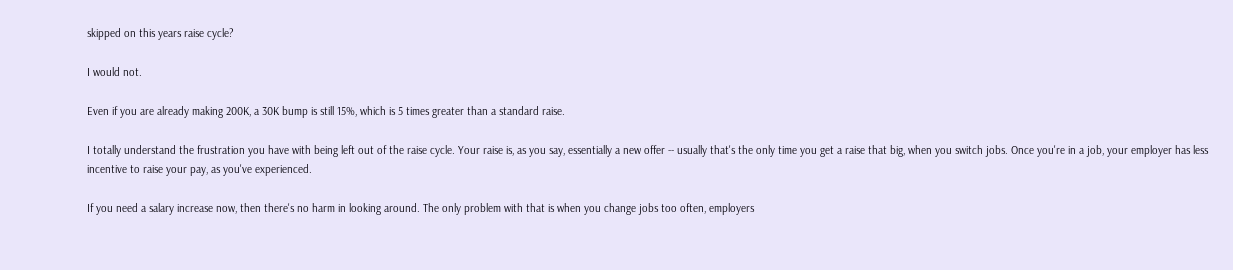skipped on this years raise cycle?

I would not.

Even if you are already making 200K, a 30K bump is still 15%, which is 5 times greater than a standard raise.

I totally understand the frustration you have with being left out of the raise cycle. Your raise is, as you say, essentially a new offer -- usually that's the only time you get a raise that big, when you switch jobs. Once you're in a job, your employer has less incentive to raise your pay, as you've experienced.

If you need a salary increase now, then there's no harm in looking around. The only problem with that is when you change jobs too often, employers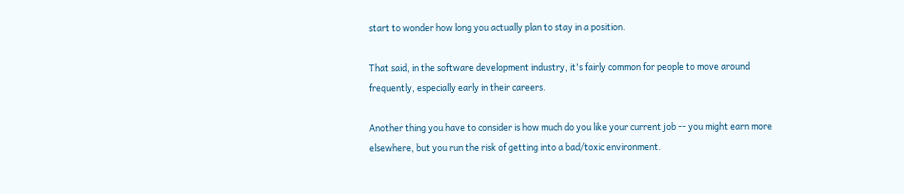start to wonder how long you actually plan to stay in a position.

That said, in the software development industry, it's fairly common for people to move around frequently, especially early in their careers.

Another thing you have to consider is how much do you like your current job -- you might earn more elsewhere, but you run the risk of getting into a bad/toxic environment.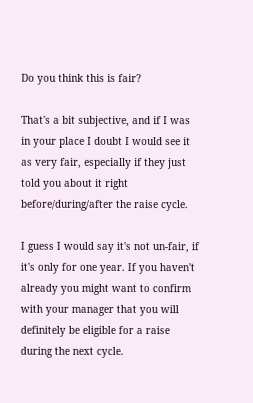Do you think this is fair?

That's a bit subjective, and if I was in your place I doubt I would see it as very fair, especially if they just told you about it right before/during/after the raise cycle.

I guess I would say it's not un-fair, if it's only for one year. If you haven't already you might want to confirm with your manager that you will definitely be eligible for a raise during the next cycle.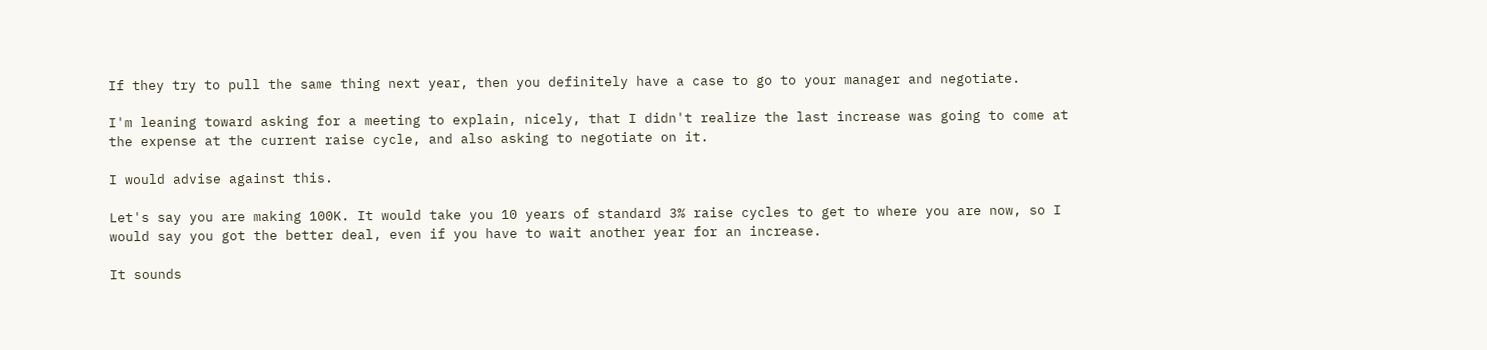If they try to pull the same thing next year, then you definitely have a case to go to your manager and negotiate.

I'm leaning toward asking for a meeting to explain, nicely, that I didn't realize the last increase was going to come at the expense at the current raise cycle, and also asking to negotiate on it.

I would advise against this.

Let's say you are making 100K. It would take you 10 years of standard 3% raise cycles to get to where you are now, so I would say you got the better deal, even if you have to wait another year for an increase.

It sounds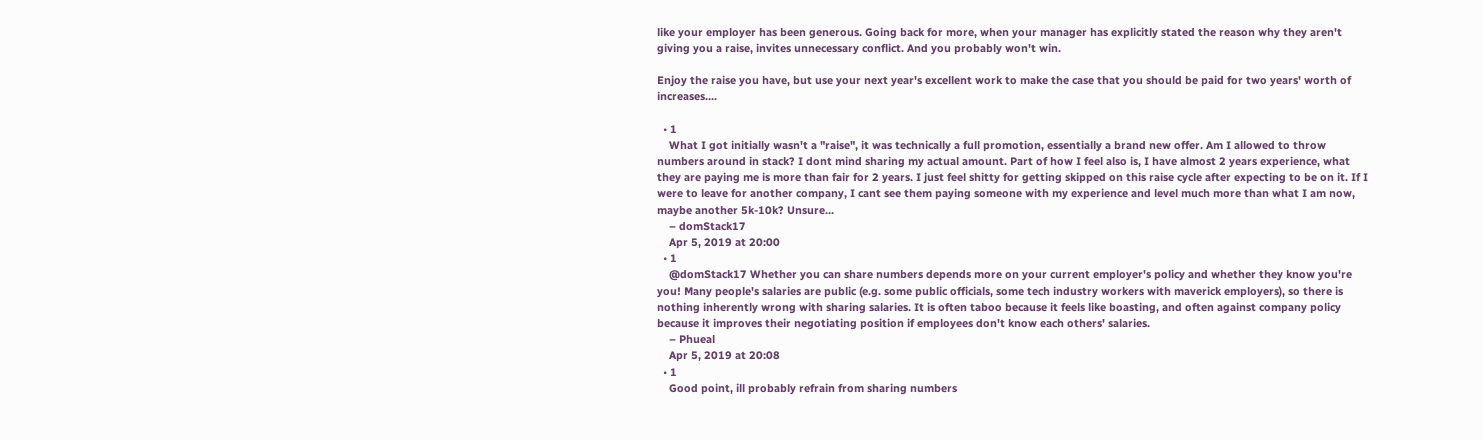like your employer has been generous. Going back for more, when your manager has explicitly stated the reason why they aren't giving you a raise, invites unnecessary conflict. And you probably won't win.

Enjoy the raise you have, but use your next year's excellent work to make the case that you should be paid for two years' worth of increases....

  • 1
    What I got initially wasn't a "raise", it was technically a full promotion, essentially a brand new offer. Am I allowed to throw numbers around in stack? I dont mind sharing my actual amount. Part of how I feel also is, I have almost 2 years experience, what they are paying me is more than fair for 2 years. I just feel shitty for getting skipped on this raise cycle after expecting to be on it. If I were to leave for another company, I cant see them paying someone with my experience and level much more than what I am now, maybe another 5k-10k? Unsure...
    – domStack17
    Apr 5, 2019 at 20:00
  • 1
    @domStack17 Whether you can share numbers depends more on your current employer's policy and whether they know you're you! Many people's salaries are public (e.g. some public officials, some tech industry workers with maverick employers), so there is nothing inherently wrong with sharing salaries. It is often taboo because it feels like boasting, and often against company policy because it improves their negotiating position if employees don't know each others' salaries.
    – Phueal
    Apr 5, 2019 at 20:08
  • 1
    Good point, ill probably refrain from sharing numbers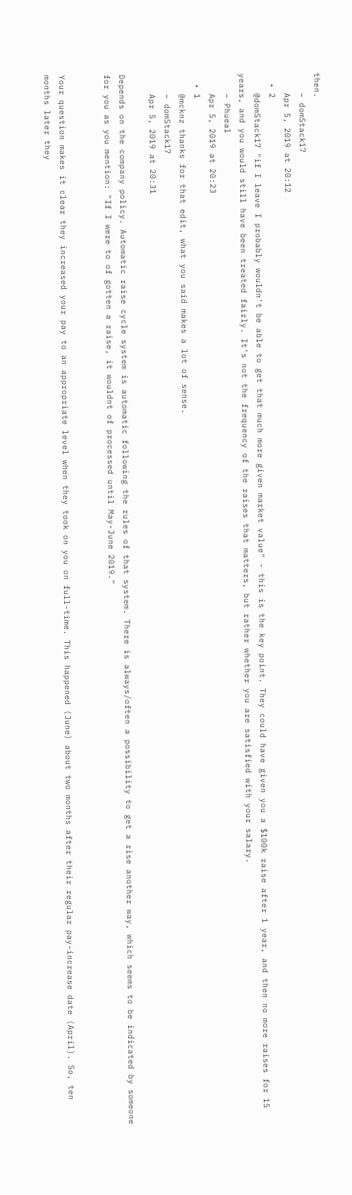then.
    – domStack17
    Apr 5, 2019 at 20:12
  • 2
    @domStack17 "if I leave I probably wouldn't be able to get that much more given market value" - this is the key point. They could have given you a $100k raise after 1 year, and then no more raises for 15 years, and you would still have been treated fairly. It's not the frequency of the raises that matters, but rather whether you are satisfied with your salary.
    – Phueal
    Apr 5, 2019 at 20:23
  • 1
    @mcknz thanks for that edit, what you said makes a lot of sense.
    – domStack17
    Apr 5, 2019 at 20:31

Depends on the company policy. Automatic raise cycle system is automatic following the rules of that system. There is always/often a possibility to get a rise another way, which seems to be indicated by someone for you as you mention: "If I were to of gotten a raise, it wouldnt of processed until May-June 2019."


Your question makes it clear they increased your pay to an appropriate level when they took on you on full-time. This happened (June) about two months after their regular pay-increase date (April). So, ten months later they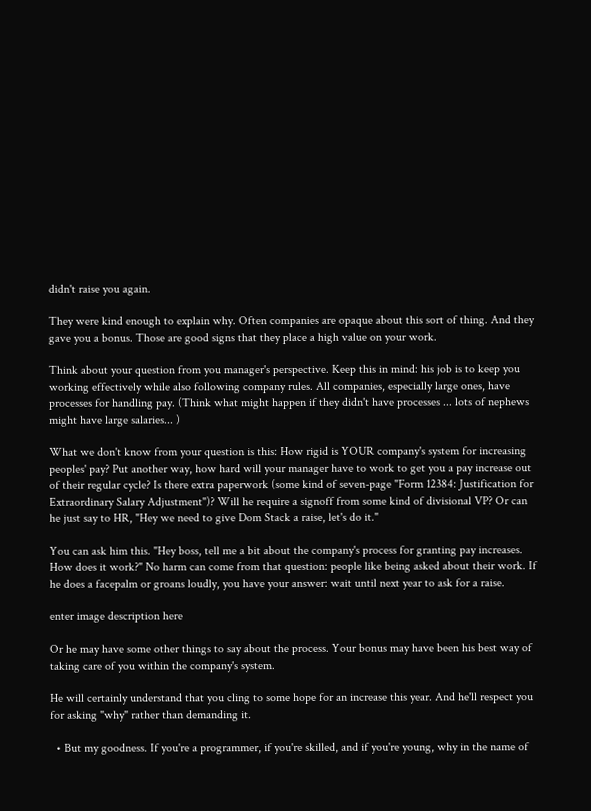didn't raise you again.

They were kind enough to explain why. Often companies are opaque about this sort of thing. And they gave you a bonus. Those are good signs that they place a high value on your work.

Think about your question from you manager's perspective. Keep this in mind: his job is to keep you working effectively while also following company rules. All companies, especially large ones, have processes for handling pay. (Think what might happen if they didn't have processes ... lots of nephews might have large salaries... )

What we don't know from your question is this: How rigid is YOUR company's system for increasing peoples' pay? Put another way, how hard will your manager have to work to get you a pay increase out of their regular cycle? Is there extra paperwork (some kind of seven-page "Form 12384: Justification for Extraordinary Salary Adjustment")? Will he require a signoff from some kind of divisional VP? Or can he just say to HR, "Hey we need to give Dom Stack a raise, let's do it."

You can ask him this. "Hey boss, tell me a bit about the company's process for granting pay increases. How does it work?" No harm can come from that question: people like being asked about their work. If he does a facepalm or groans loudly, you have your answer: wait until next year to ask for a raise.

enter image description here

Or he may have some other things to say about the process. Your bonus may have been his best way of taking care of you within the company's system.

He will certainly understand that you cling to some hope for an increase this year. And he'll respect you for asking "why" rather than demanding it.

  • But my goodness. If you're a programmer, if you're skilled, and if you're young, why in the name of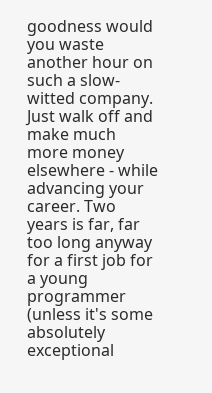goodness would you waste another hour on such a slow-witted company. Just walk off and make much more money elsewhere - while advancing your career. Two years is far, far too long anyway for a first job for a young programmer (unless it's some absolutely exceptional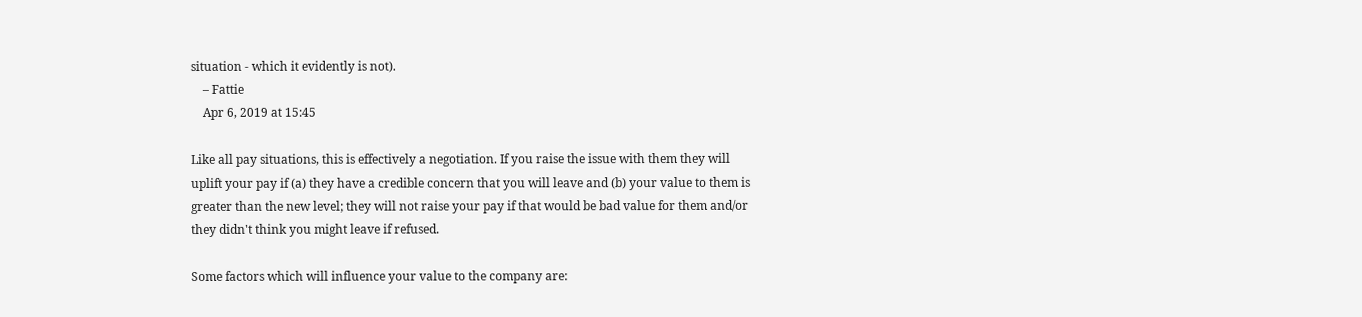situation - which it evidently is not).
    – Fattie
    Apr 6, 2019 at 15:45

Like all pay situations, this is effectively a negotiation. If you raise the issue with them they will uplift your pay if (a) they have a credible concern that you will leave and (b) your value to them is greater than the new level; they will not raise your pay if that would be bad value for them and/or they didn't think you might leave if refused.

Some factors which will influence your value to the company are: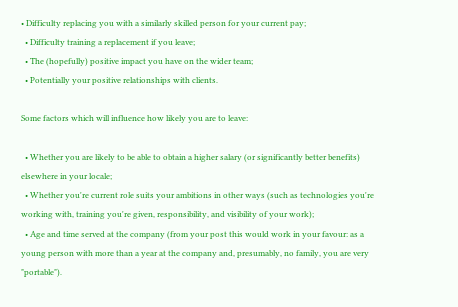• Difficulty replacing you with a similarly skilled person for your current pay;
  • Difficulty training a replacement if you leave;
  • The (hopefully) positive impact you have on the wider team;
  • Potentially your positive relationships with clients.

Some factors which will influence how likely you are to leave:

  • Whether you are likely to be able to obtain a higher salary (or significantly better benefits) elsewhere in your locale;
  • Whether you're current role suits your ambitions in other ways (such as technologies you're working with, training you're given, responsibility, and visibility of your work);
  • Age and time served at the company (from your post this would work in your favour: as a young person with more than a year at the company and, presumably, no family, you are very "portable").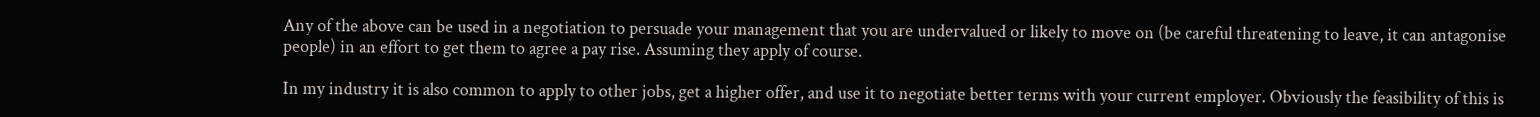Any of the above can be used in a negotiation to persuade your management that you are undervalued or likely to move on (be careful threatening to leave, it can antagonise people) in an effort to get them to agree a pay rise. Assuming they apply of course.

In my industry it is also common to apply to other jobs, get a higher offer, and use it to negotiate better terms with your current employer. Obviously the feasibility of this is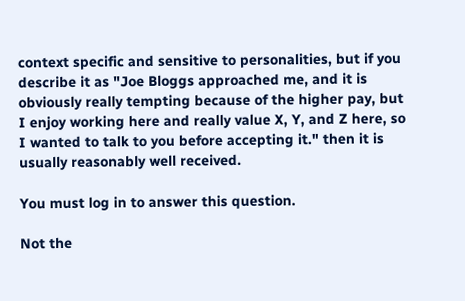context specific and sensitive to personalities, but if you describe it as "Joe Bloggs approached me, and it is obviously really tempting because of the higher pay, but I enjoy working here and really value X, Y, and Z here, so I wanted to talk to you before accepting it." then it is usually reasonably well received.

You must log in to answer this question.

Not the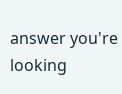answer you're looking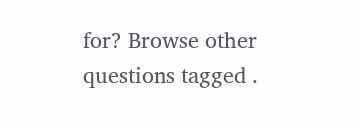for? Browse other questions tagged .